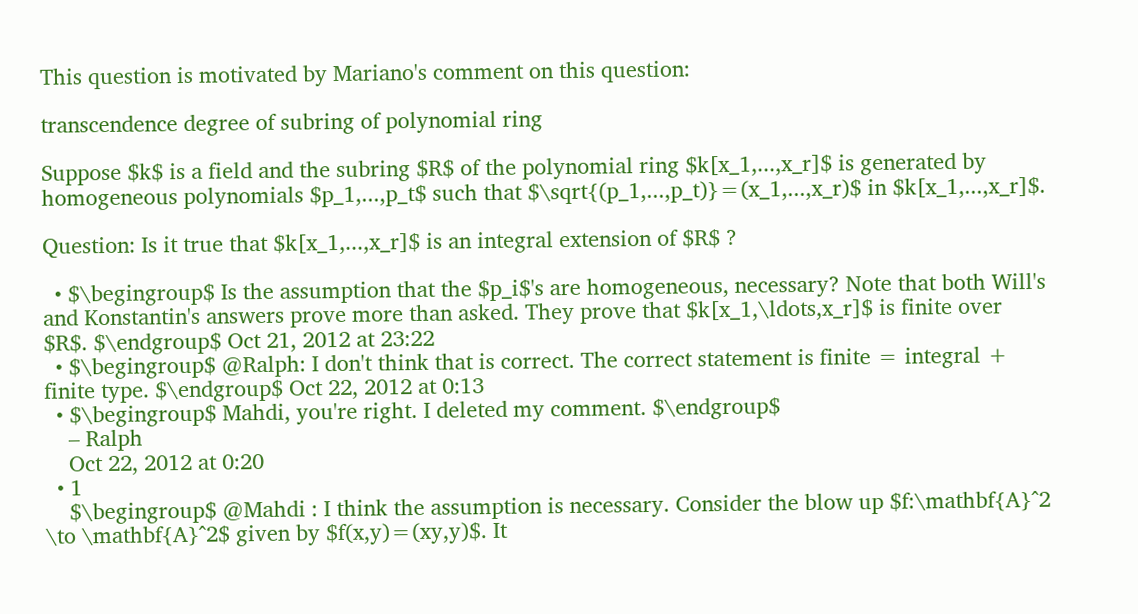This question is motivated by Mariano's comment on this question:

transcendence degree of subring of polynomial ring

Suppose $k$ is a field and the subring $R$ of the polynomial ring $k[x_1,...,x_r]$ is generated by homogeneous polynomials $p_1,...,p_t$ such that $\sqrt{(p_1,...,p_t)}=(x_1,...,x_r)$ in $k[x_1,...,x_r]$.

Question: Is it true that $k[x_1,...,x_r]$ is an integral extension of $R$ ?

  • $\begingroup$ Is the assumption that the $p_i$'s are homogeneous, necessary? Note that both Will's and Konstantin's answers prove more than asked. They prove that $k[x_1,\ldots,x_r]$ is finite over $R$. $\endgroup$ Oct 21, 2012 at 23:22
  • $\begingroup$ @Ralph: I don't think that is correct. The correct statement is finite = integral + finite type. $\endgroup$ Oct 22, 2012 at 0:13
  • $\begingroup$ Mahdi, you're right. I deleted my comment. $\endgroup$
    – Ralph
    Oct 22, 2012 at 0:20
  • 1
    $\begingroup$ @Mahdi : I think the assumption is necessary. Consider the blow up $f:\mathbf{A}^2 \to \mathbf{A}^2$ given by $f(x,y)=(xy,y)$. It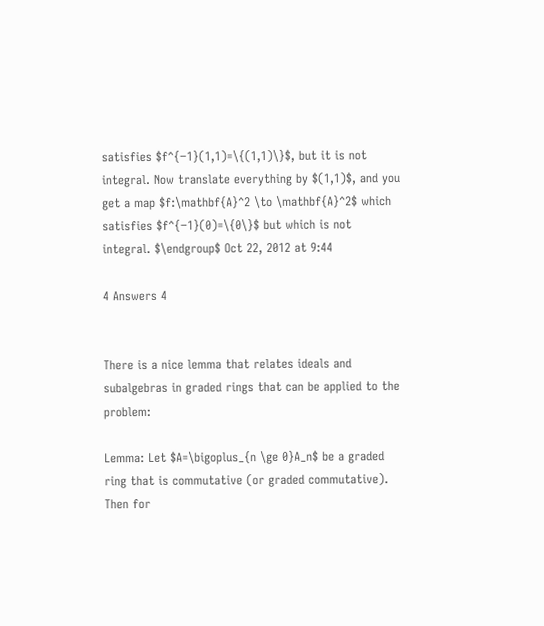satisfies $f^{−1}(1,1)=\{(1,1)\}$, but it is not integral. Now translate everything by $(1,1)$, and you get a map $f:\mathbf{A}^2 \to \mathbf{A}^2$ which satisfies $f^{−1}(0)=\{0\}$ but which is not integral. $\endgroup$ Oct 22, 2012 at 9:44

4 Answers 4


There is a nice lemma that relates ideals and subalgebras in graded rings that can be applied to the problem:

Lemma: Let $A=\bigoplus_{n \ge 0}A_n$ be a graded ring that is commutative (or graded commutative). Then for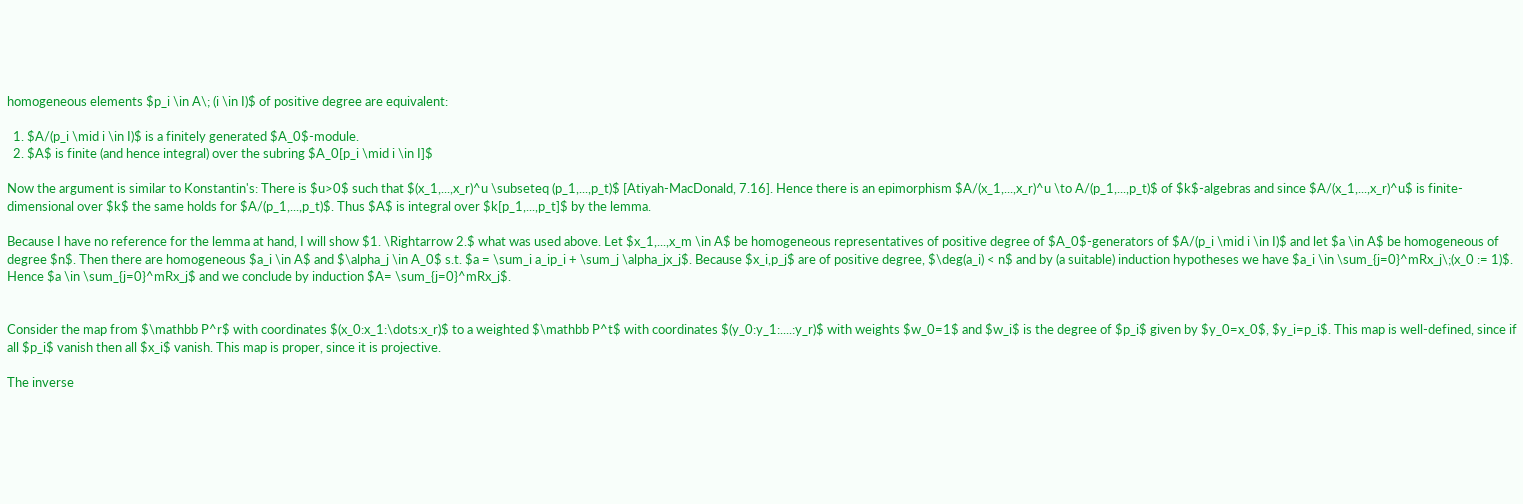homogeneous elements $p_i \in A\; (i \in I)$ of positive degree are equivalent:

  1. $A/(p_i \mid i \in I)$ is a finitely generated $A_0$-module.
  2. $A$ is finite (and hence integral) over the subring $A_0[p_i \mid i \in I]$

Now the argument is similar to Konstantin's: There is $u>0$ such that $(x_1,...,x_r)^u \subseteq (p_1,...,p_t)$ [Atiyah-MacDonald, 7.16]. Hence there is an epimorphism $A/(x_1,...,x_r)^u \to A/(p_1,...,p_t)$ of $k$-algebras and since $A/(x_1,...,x_r)^u$ is finite-dimensional over $k$ the same holds for $A/(p_1,...,p_t)$. Thus $A$ is integral over $k[p_1,...,p_t]$ by the lemma.

Because I have no reference for the lemma at hand, I will show $1. \Rightarrow 2.$ what was used above. Let $x_1,...,x_m \in A$ be homogeneous representatives of positive degree of $A_0$-generators of $A/(p_i \mid i \in I)$ and let $a \in A$ be homogeneous of degree $n$. Then there are homogeneous $a_i \in A$ and $\alpha_j \in A_0$ s.t. $a = \sum_i a_ip_i + \sum_j \alpha_jx_j$. Because $x_i,p_j$ are of positive degree, $\deg(a_i) < n$ and by (a suitable) induction hypotheses we have $a_i \in \sum_{j=0}^mRx_j\;(x_0 := 1)$. Hence $a \in \sum_{j=0}^mRx_j$ and we conclude by induction $A= \sum_{j=0}^mRx_j$.


Consider the map from $\mathbb P^r$ with coordinates $(x_0:x_1:\dots:x_r)$ to a weighted $\mathbb P^t$ with coordinates $(y_0:y_1:....:y_r)$ with weights $w_0=1$ and $w_i$ is the degree of $p_i$ given by $y_0=x_0$, $y_i=p_i$. This map is well-defined, since if all $p_i$ vanish then all $x_i$ vanish. This map is proper, since it is projective.

The inverse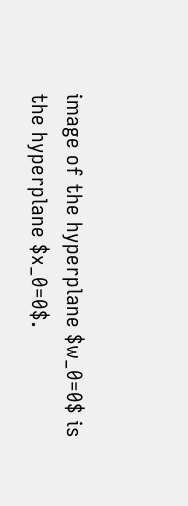image of the hyperplane $w_0=0$ is the hyperplane $x_0=0$.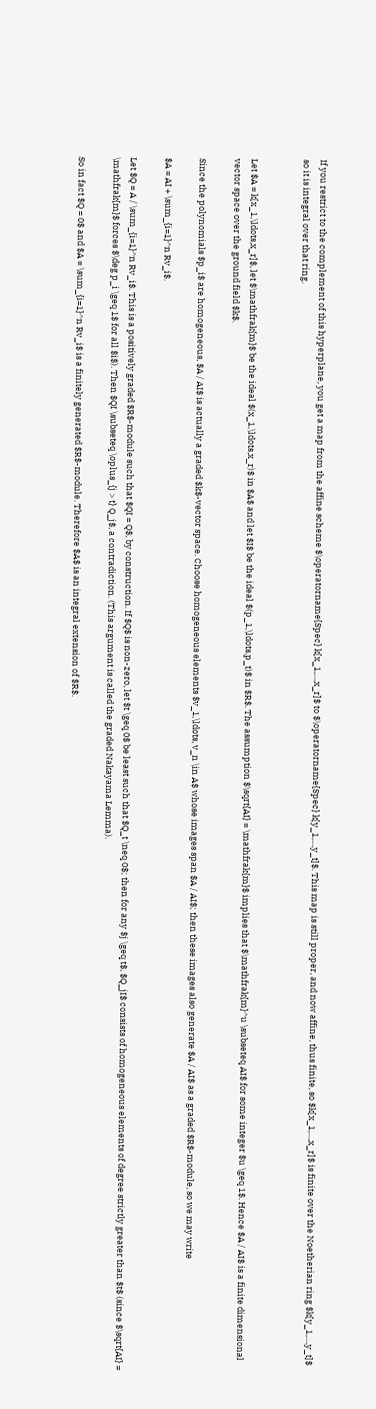If you restrict to the complement of this hyperplane, you get a map from the affine scheme $\operatorname{Spec} k[x_1,...,x_r]$ to $\operatorname{Spec} k[y_1,...,y_t]$. This map is still proper, and now affine, thus finite, so $k[x_1,...,x_r]$ is finite over the Noetherian ring $k[y_1,...,y_t]$ so it is integral over that ring.


Let $A = k[x_1,\ldots,x_r]$, let $\mathfrak{m}$ be the ideal $(x_1,\ldots,x_r)$ in $A$ and let $I$ be the ideal $(p_1,\ldots,p_t)$ in $R$. The assumption $\sqrt{AI} = \mathfrak{m}$ implies that $\mathfrak{m}^u \subseteq AI$ for some integer $u \geq 1$. Hence $A / AI$ is a finite dimensional vector space over the ground field $k$.

Since the polynomials $p_i$ are homogeneous, $A / AI$ is actually a graded $k$-vector space. Choose homogeneous elements $v_1,\ldots, v_n \in A$ whose images span $A / AI$; then these images also generate $A / AI$ as a graded $R$-module, so we may write

$A = AI + \sum_{i=1}^n Rv_i$.

Let $Q = A / \sum_{i=1}^n Rv_i$. This is a positively graded $R$-module such that $QI = Q$, by construction. If $Q$ is non-zero, let $t \geq 0$ be least such that $Q_t \neq 0$; then for any $j \geq t$, $Q_jI$ consists of homogeneous elements of degree strictly greater than $t$ (since $\sqrt{AI} = \mathfrak{m}$ forces $\deg p_i \geq 1$ for all $i$). Then $QI \subseteq \oplus_{j > t} Q_j$, a contradiction. (This argument is called the graded Nakayama Lemma).

So in fact $Q = 0$ and $A = \sum_{i=1}^n Rv_i$ is a finitely generated $R$-module. Therefore $A$ is an integral extension of $R$.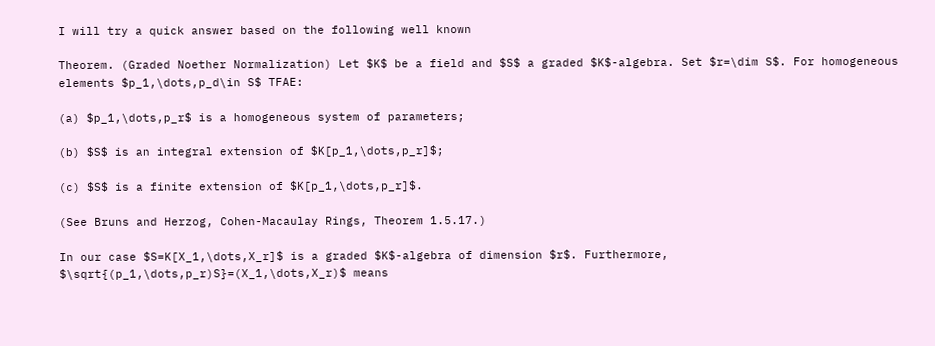I will try a quick answer based on the following well known

Theorem. (Graded Noether Normalization) Let $K$ be a field and $S$ a graded $K$-algebra. Set $r=\dim S$. For homogeneous elements $p_1,\dots,p_d\in S$ TFAE:

(a) $p_1,\dots,p_r$ is a homogeneous system of parameters;

(b) $S$ is an integral extension of $K[p_1,\dots,p_r]$;

(c) $S$ is a finite extension of $K[p_1,\dots,p_r]$.

(See Bruns and Herzog, Cohen-Macaulay Rings, Theorem 1.5.17.)

In our case $S=K[X_1,\dots,X_r]$ is a graded $K$-algebra of dimension $r$. Furthermore, $\sqrt{(p_1,\dots,p_r)S}=(X_1,\dots,X_r)$ means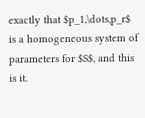exactly that $p_1,\dots,p_r$ is a homogeneous system of parameters for $S$, and this is it.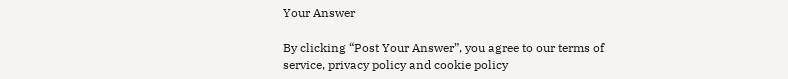Your Answer

By clicking “Post Your Answer”, you agree to our terms of service, privacy policy and cookie policy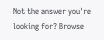Not the answer you're looking for? Browse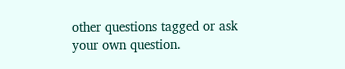other questions tagged or ask your own question.